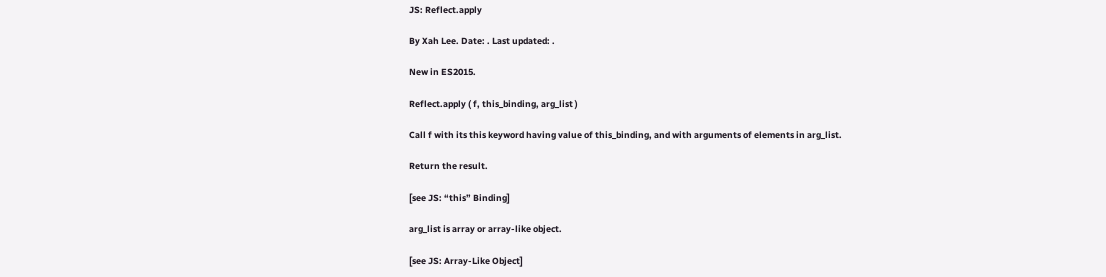JS: Reflect.apply

By Xah Lee. Date: . Last updated: .

New in ES2015.

Reflect.apply ( f, this_binding, arg_list )

Call f with its this keyword having value of this_binding, and with arguments of elements in arg_list.

Return the result.

[see JS: “this” Binding]

arg_list is array or array-like object.

[see JS: Array-Like Object]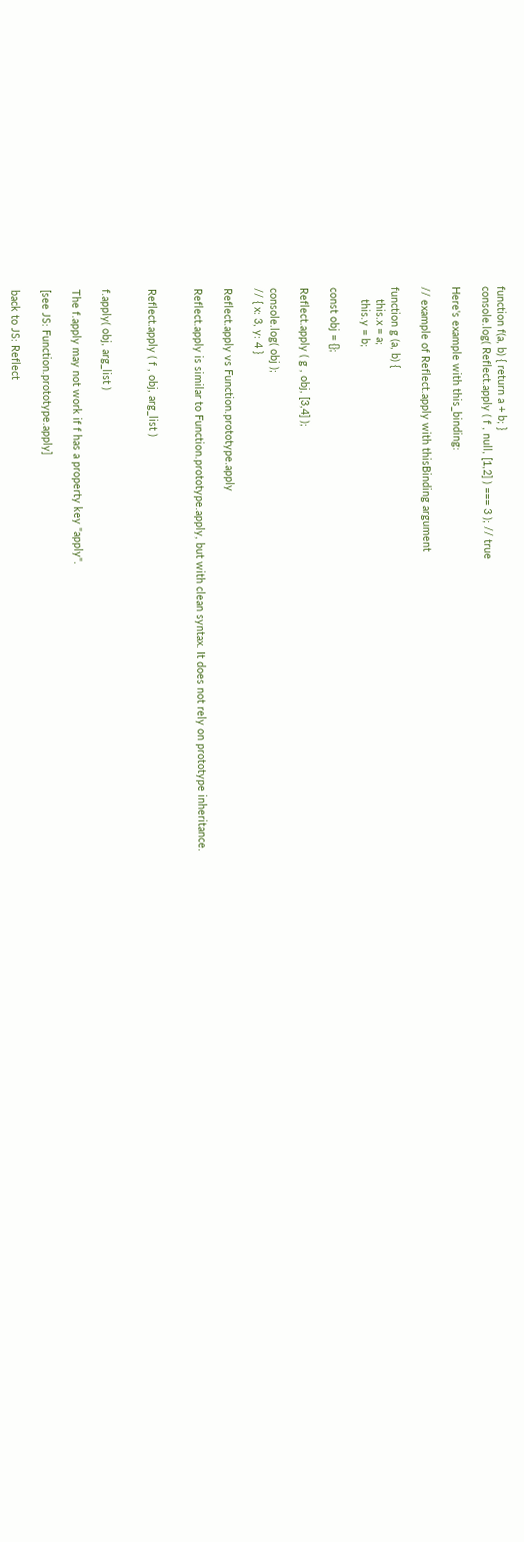function f(a, b) { return a + b; }
console.log( Reflect.apply ( f , null, [1,2] ) === 3 ); // true

Here's example with this_binding:

// example of Reflect.apply with thisBinding argument

function g (a, b) {
    this.x = a;
    this.y = b;

const obj = {};

Reflect.apply ( g , obj, [3,4] );

console.log( obj );
// { x: 3, y: 4 }

Reflect.apply vs Function.prototype.apply

Reflect.apply is similar to Function.prototype.apply, but with clean syntax. It does not rely on prototype inheritance.


Reflect.apply ( f , obj, arg_list )


f.apply( obj, arg_list )

The f.apply may not work if f has a property key "apply".

[see JS: Function.prototype.apply]

back to JS: Reflect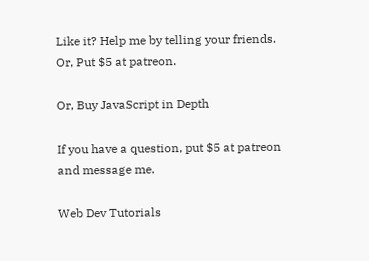Like it? Help me by telling your friends. Or, Put $5 at patreon.

Or, Buy JavaScript in Depth

If you have a question, put $5 at patreon and message me.

Web Dev Tutorials